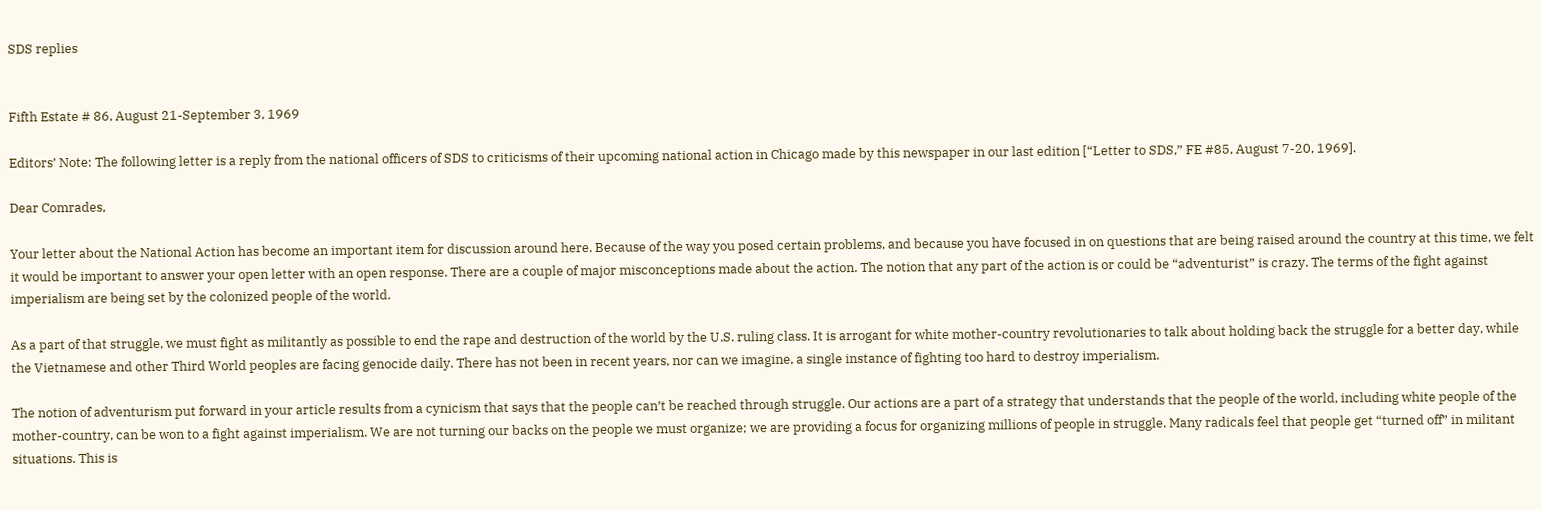SDS replies


Fifth Estate # 86, August 21-September 3, 1969

Editors’ Note: The following letter is a reply from the national officers of SDS to criticisms of their upcoming national action in Chicago made by this newspaper in our last edition [“Letter to SDS,” FE #85, August 7-20, 1969].

Dear Comrades,

Your letter about the National Action has become an important item for discussion around here. Because of the way you posed certain problems, and because you have focused in on questions that are being raised around the country at this time, we felt it would be important to answer your open letter with an open response. There are a couple of major misconceptions made about the action. The notion that any part of the action is or could be “adventurist” is crazy. The terms of the fight against imperialism are being set by the colonized people of the world.

As a part of that struggle, we must fight as militantly as possible to end the rape and destruction of the world by the U.S. ruling class. It is arrogant for white mother-country revolutionaries to talk about holding back the struggle for a better day, while the Vietnamese and other Third World peoples are facing genocide daily. There has not been in recent years, nor can we imagine, a single instance of fighting too hard to destroy imperialism.

The notion of adventurism put forward in your article results from a cynicism that says that the people can’t be reached through struggle. Our actions are a part of a strategy that understands that the people of the world, including white people of the mother-country, can be won to a fight against imperialism. We are not turning our backs on the people we must organize; we are providing a focus for organizing millions of people in struggle. Many radicals feel that people get “turned off” in militant situations. This is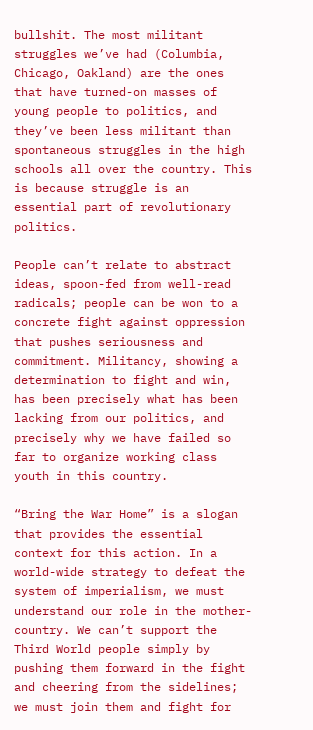bullshit. The most militant struggles we’ve had (Columbia, Chicago, Oakland) are the ones that have turned-on masses of young people to politics, and they’ve been less militant than spontaneous struggles in the high schools all over the country. This is because struggle is an essential part of revolutionary politics.

People can’t relate to abstract ideas, spoon-fed from well-read radicals; people can be won to a concrete fight against oppression that pushes seriousness and commitment. Militancy, showing a determination to fight and win, has been precisely what has been lacking from our politics, and precisely why we have failed so far to organize working class youth in this country.

“Bring the War Home” is a slogan that provides the essential context for this action. In a world-wide strategy to defeat the system of imperialism, we must understand our role in the mother-country. We can’t support the Third World people simply by pushing them forward in the fight and cheering from the sidelines; we must join them and fight for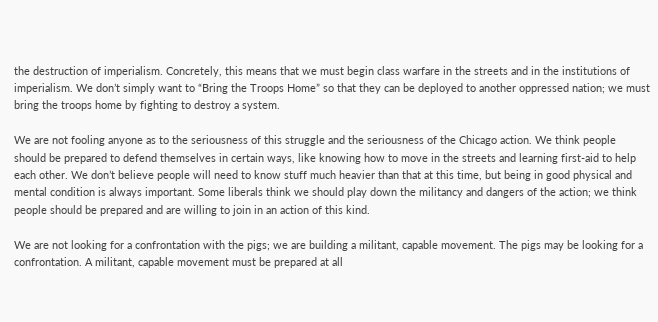the destruction of imperialism. Concretely, this means that we must begin class warfare in the streets and in the institutions of imperialism. We don’t simply want to “Bring the Troops Home” so that they can be deployed to another oppressed nation; we must bring the troops home by fighting to destroy a system.

We are not fooling anyone as to the seriousness of this struggle and the seriousness of the Chicago action. We think people should be prepared to defend themselves in certain ways, like knowing how to move in the streets and learning first-aid to help each other. We don’t believe people will need to know stuff much heavier than that at this time, but being in good physical and mental condition is always important. Some liberals think we should play down the militancy and dangers of the action; we think people should be prepared and are willing to join in an action of this kind.

We are not looking for a confrontation with the pigs; we are building a militant, capable movement. The pigs may be looking for a confrontation. A militant, capable movement must be prepared at all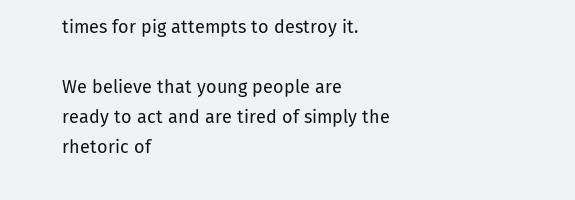times for pig attempts to destroy it.

We believe that young people are ready to act and are tired of simply the rhetoric of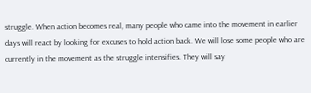struggle. When action becomes real, many people who came into the movement in earlier days will react by looking for excuses to hold action back. We will lose some people who are currently in the movement as the struggle intensifies. They will say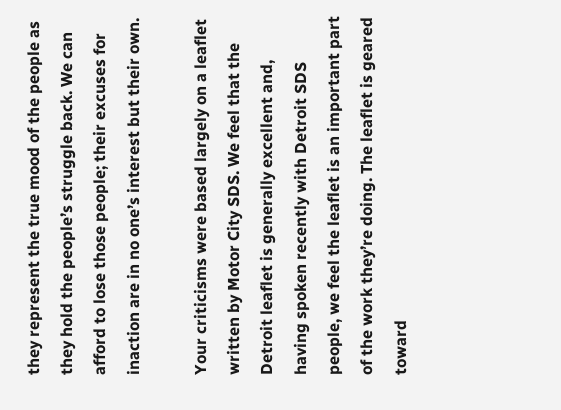they represent the true mood of the people as they hold the people’s struggle back. We can afford to lose those people; their excuses for inaction are in no one’s interest but their own.

Your criticisms were based largely on a leaflet written by Motor City SDS. We feel that the Detroit leaflet is generally excellent and, having spoken recently with Detroit SDS people, we feel the leaflet is an important part of the work they’re doing. The leaflet is geared toward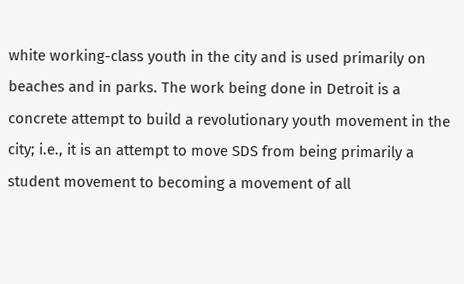white working-class youth in the city and is used primarily on beaches and in parks. The work being done in Detroit is a concrete attempt to build a revolutionary youth movement in the city; i.e., it is an attempt to move SDS from being primarily a student movement to becoming a movement of all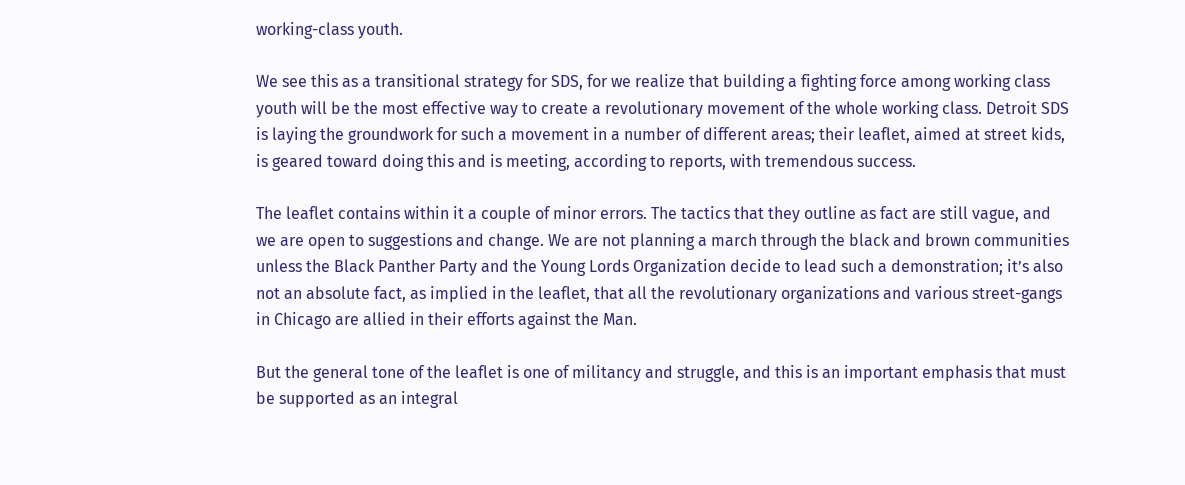working-class youth.

We see this as a transitional strategy for SDS, for we realize that building a fighting force among working class youth will be the most effective way to create a revolutionary movement of the whole working class. Detroit SDS is laying the groundwork for such a movement in a number of different areas; their leaflet, aimed at street kids, is geared toward doing this and is meeting, according to reports, with tremendous success.

The leaflet contains within it a couple of minor errors. The tactics that they outline as fact are still vague, and we are open to suggestions and change. We are not planning a march through the black and brown communities unless the Black Panther Party and the Young Lords Organization decide to lead such a demonstration; it’s also not an absolute fact, as implied in the leaflet, that all the revolutionary organizations and various street-gangs in Chicago are allied in their efforts against the Man.

But the general tone of the leaflet is one of militancy and struggle, and this is an important emphasis that must be supported as an integral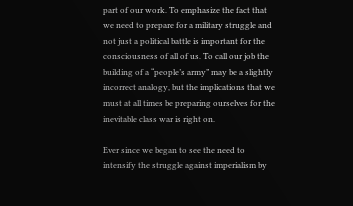part of our work. To emphasize the fact that we need to prepare for a military struggle and not just a political battle is important for the consciousness of all of us. To call our job the building of a “people’s army” may be a slightly incorrect analogy, but the implications that we must at all times be preparing ourselves for the inevitable class war is right on.

Ever since we began to see the need to intensify the struggle against imperialism by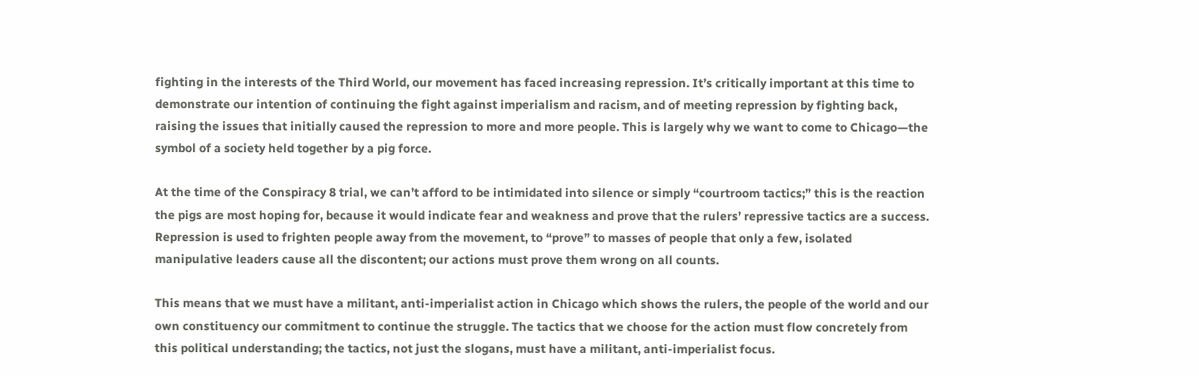fighting in the interests of the Third World, our movement has faced increasing repression. It’s critically important at this time to demonstrate our intention of continuing the fight against imperialism and racism, and of meeting repression by fighting back, raising the issues that initially caused the repression to more and more people. This is largely why we want to come to Chicago—the symbol of a society held together by a pig force.

At the time of the Conspiracy 8 trial, we can’t afford to be intimidated into silence or simply “courtroom tactics;” this is the reaction the pigs are most hoping for, because it would indicate fear and weakness and prove that the rulers’ repressive tactics are a success. Repression is used to frighten people away from the movement, to “prove” to masses of people that only a few, isolated manipulative leaders cause all the discontent; our actions must prove them wrong on all counts.

This means that we must have a militant, anti-imperialist action in Chicago which shows the rulers, the people of the world and our own constituency our commitment to continue the struggle. The tactics that we choose for the action must flow concretely from this political understanding; the tactics, not just the slogans, must have a militant, anti-imperialist focus.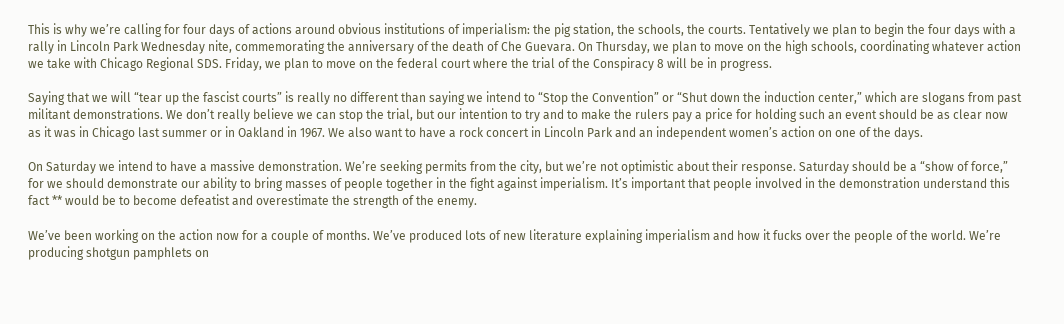This is why we’re calling for four days of actions around obvious institutions of imperialism: the pig station, the schools, the courts. Tentatively we plan to begin the four days with a rally in Lincoln Park Wednesday nite, commemorating the anniversary of the death of Che Guevara. On Thursday, we plan to move on the high schools, coordinating whatever action we take with Chicago Regional SDS. Friday, we plan to move on the federal court where the trial of the Conspiracy 8 will be in progress.

Saying that we will “tear up the fascist courts” is really no different than saying we intend to “Stop the Convention” or “Shut down the induction center,” which are slogans from past militant demonstrations. We don’t really believe we can stop the trial, but our intention to try and to make the rulers pay a price for holding such an event should be as clear now as it was in Chicago last summer or in Oakland in 1967. We also want to have a rock concert in Lincoln Park and an independent women’s action on one of the days.

On Saturday we intend to have a massive demonstration. We’re seeking permits from the city, but we’re not optimistic about their response. Saturday should be a “show of force,” for we should demonstrate our ability to bring masses of people together in the fight against imperialism. It’s important that people involved in the demonstration understand this fact ** would be to become defeatist and overestimate the strength of the enemy.

We’ve been working on the action now for a couple of months. We’ve produced lots of new literature explaining imperialism and how it fucks over the people of the world. We’re producing shotgun pamphlets on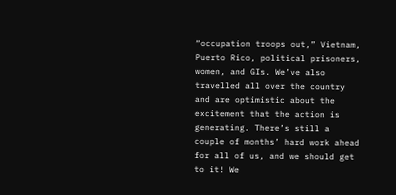“occupation troops out,” Vietnam, Puerto Rico, political prisoners, women, and GIs. We’ve also travelled all over the country and are optimistic about the excitement that the action is generating. There’s still a couple of months’ hard work ahead for all of us, and we should get to it! We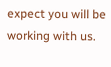expect you will be working with us.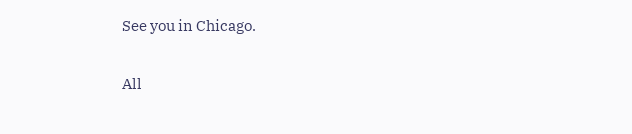See you in Chicago.

All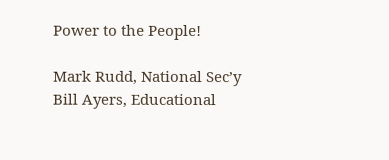Power to the People!

Mark Rudd, National Sec’y
Bill Ayers, Educational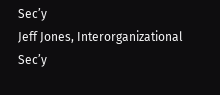Sec’y
Jeff Jones, Interorganizational Sec’y